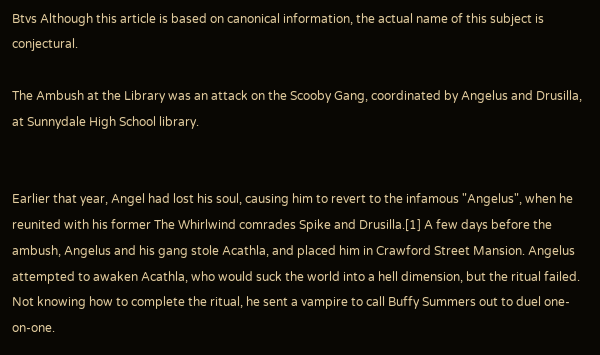Btvs Although this article is based on canonical information, the actual name of this subject is conjectural.

The Ambush at the Library was an attack on the Scooby Gang, coordinated by Angelus and Drusilla, at Sunnydale High School library.


Earlier that year, Angel had lost his soul, causing him to revert to the infamous "Angelus", when he reunited with his former The Whirlwind comrades Spike and Drusilla.[1] A few days before the ambush, Angelus and his gang stole Acathla, and placed him in Crawford Street Mansion. Angelus attempted to awaken Acathla, who would suck the world into a hell dimension, but the ritual failed. Not knowing how to complete the ritual, he sent a vampire to call Buffy Summers out to duel one-on-one.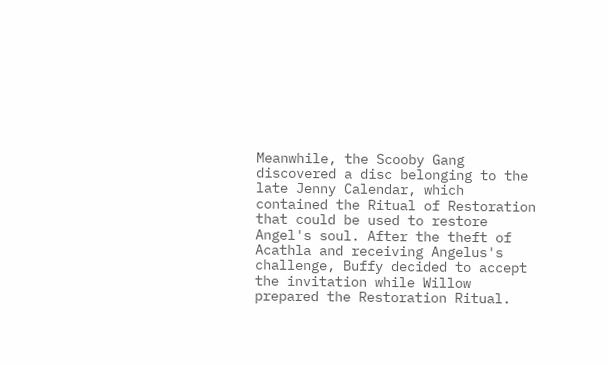Meanwhile, the Scooby Gang discovered a disc belonging to the late Jenny Calendar, which contained the Ritual of Restoration that could be used to restore Angel's soul. After the theft of Acathla and receiving Angelus's challenge, Buffy decided to accept the invitation while Willow prepared the Restoration Ritual.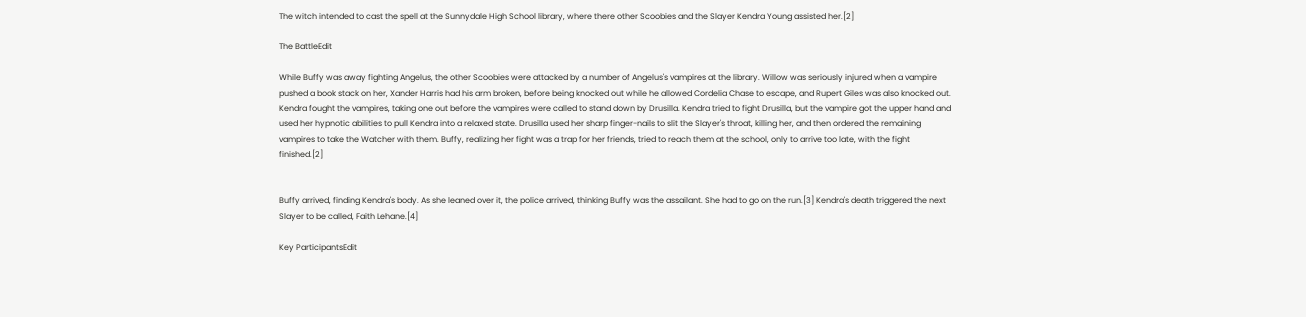The witch intended to cast the spell at the Sunnydale High School library, where there other Scoobies and the Slayer Kendra Young assisted her.[2]

The BattleEdit

While Buffy was away fighting Angelus, the other Scoobies were attacked by a number of Angelus's vampires at the library. Willow was seriously injured when a vampire pushed a book stack on her, Xander Harris had his arm broken, before being knocked out while he allowed Cordelia Chase to escape, and Rupert Giles was also knocked out. Kendra fought the vampires, taking one out before the vampires were called to stand down by Drusilla. Kendra tried to fight Drusilla, but the vampire got the upper hand and used her hypnotic abilities to pull Kendra into a relaxed state. Drusilla used her sharp finger-nails to slit the Slayer's throat, killing her, and then ordered the remaining vampires to take the Watcher with them. Buffy, realizing her fight was a trap for her friends, tried to reach them at the school, only to arrive too late, with the fight finished.[2]


Buffy arrived, finding Kendra's body. As she leaned over it, the police arrived, thinking Buffy was the assailant. She had to go on the run.[3] Kendra's death triggered the next Slayer to be called, Faith Lehane.[4]

Key ParticipantsEdit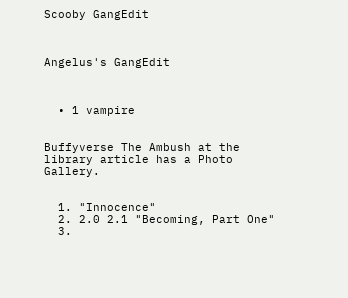Scooby GangEdit



Angelus's GangEdit



  • 1 vampire


Buffyverse The Ambush at the library article has a Photo Gallery.


  1. "Innocence"
  2. 2.0 2.1 "Becoming, Part One"
  3.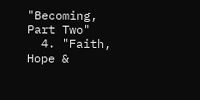"Becoming, Part Two"
  4. "Faith, Hope &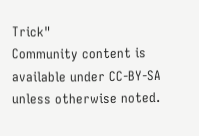Trick"
Community content is available under CC-BY-SA unless otherwise noted.